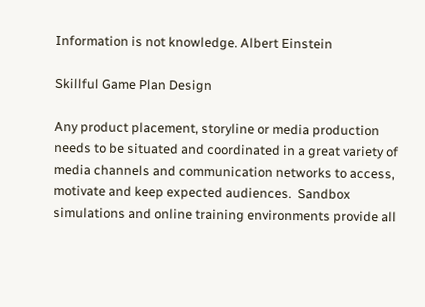Information is not knowledge. Albert Einstein

Skillful Game Plan Design

Any product placement, storyline or media production needs to be situated and coordinated in a great variety of media channels and communication networks to access, motivate and keep expected audiences.  Sandbox simulations and online training environments provide all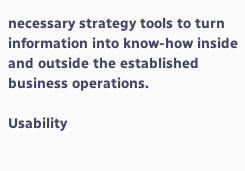necessary strategy tools to turn information into know-how inside and outside the established business operations.

Usability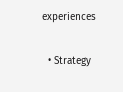experiences

  • Strategy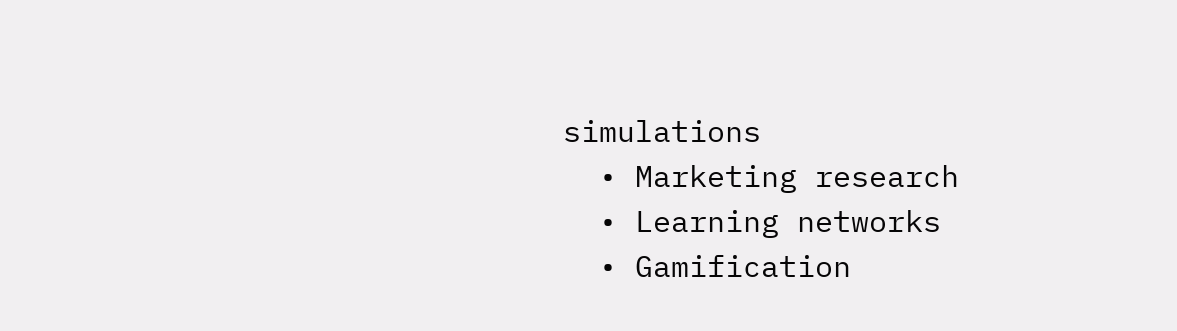simulations
  • Marketing research
  • Learning networks
  • Gamification